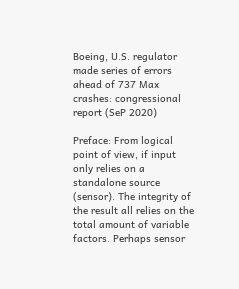Boeing, U.S. regulator made series of errors ahead of 737 Max crashes: congressional report (SeP 2020)

Preface: From logical point of view, if input only relies on a standalone source (sensor). The integrity of the result all relies on the total amount of variable factors. Perhaps sensor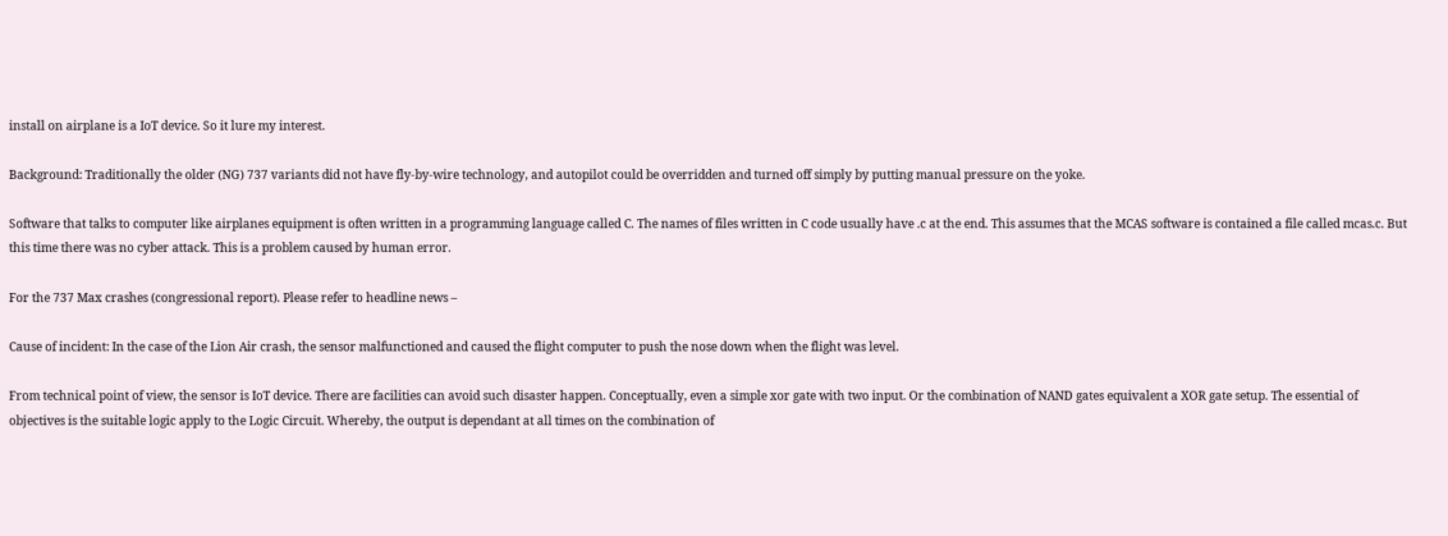install on airplane is a IoT device. So it lure my interest.

Background: Traditionally the older (NG) 737 variants did not have fly-by-wire technology, and autopilot could be overridden and turned off simply by putting manual pressure on the yoke.

Software that talks to computer like airplanes equipment is often written in a programming language called C. The names of files written in C code usually have .c at the end. This assumes that the MCAS software is contained a file called mcas.c. But this time there was no cyber attack. This is a problem caused by human error.

For the 737 Max crashes (congressional report). Please refer to headline news –

Cause of incident: In the case of the Lion Air crash, the sensor malfunctioned and caused the flight computer to push the nose down when the flight was level.

From technical point of view, the sensor is IoT device. There are facilities can avoid such disaster happen. Conceptually, even a simple xor gate with two input. Or the combination of NAND gates equivalent a XOR gate setup. The essential of objectives is the suitable logic apply to the Logic Circuit. Whereby, the output is dependant at all times on the combination of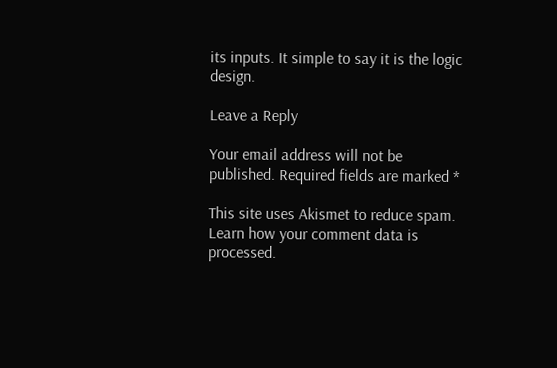its inputs. It simple to say it is the logic design.

Leave a Reply

Your email address will not be published. Required fields are marked *

This site uses Akismet to reduce spam. Learn how your comment data is processed.